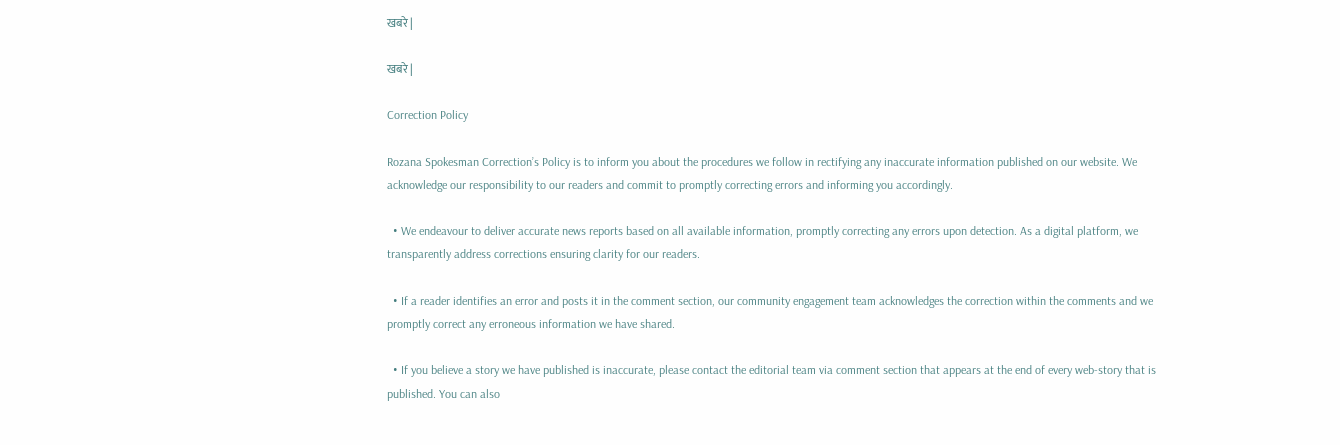खबरे |

खबरे |

Correction Policy

Rozana Spokesman Correction’s Policy is to inform you about the procedures we follow in rectifying any inaccurate information published on our website. We acknowledge our responsibility to our readers and commit to promptly correcting errors and informing you accordingly.

  • We endeavour to deliver accurate news reports based on all available information, promptly correcting any errors upon detection. As a digital platform, we transparently address corrections ensuring clarity for our readers.

  • If a reader identifies an error and posts it in the comment section, our community engagement team acknowledges the correction within the comments and we promptly correct any erroneous information we have shared.

  • If you believe a story we have published is inaccurate, please contact the editorial team via comment section that appears at the end of every web-story that is published. You can also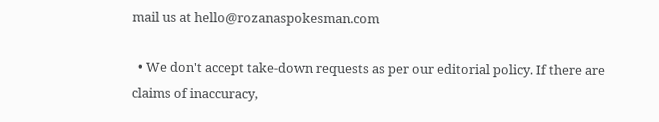mail us at hello@rozanaspokesman.com

  • We don't accept take-down requests as per our editorial policy. If there are claims of inaccuracy,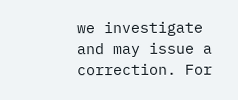we investigate and may issue a correction. For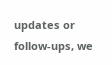updates or follow-ups, we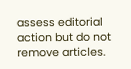assess editorial action but do not remove articles.